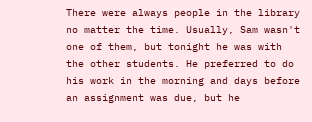There were always people in the library no matter the time. Usually, Sam wasn't one of them, but tonight he was with the other students. He preferred to do his work in the morning and days before an assignment was due, but he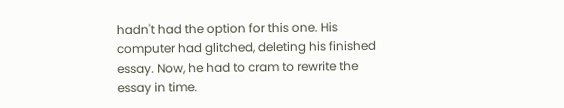hadn't had the option for this one. His computer had glitched, deleting his finished essay. Now, he had to cram to rewrite the essay in time.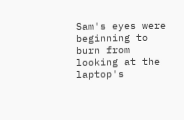Sam's eyes were beginning to burn from looking at the laptop's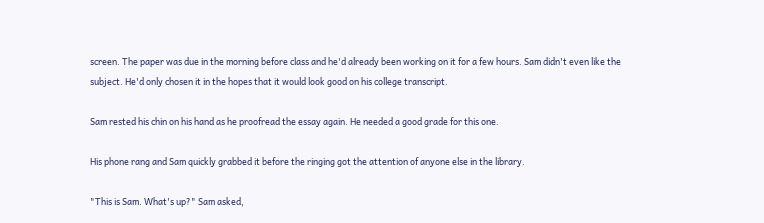screen. The paper was due in the morning before class and he'd already been working on it for a few hours. Sam didn't even like the subject. He'd only chosen it in the hopes that it would look good on his college transcript.

Sam rested his chin on his hand as he proofread the essay again. He needed a good grade for this one.

His phone rang and Sam quickly grabbed it before the ringing got the attention of anyone else in the library.

"This is Sam. What's up?" Sam asked,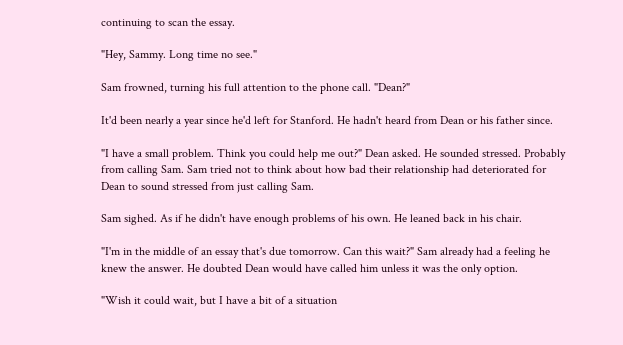continuing to scan the essay.

"Hey, Sammy. Long time no see."

Sam frowned, turning his full attention to the phone call. "Dean?"

It'd been nearly a year since he'd left for Stanford. He hadn't heard from Dean or his father since.

"I have a small problem. Think you could help me out?" Dean asked. He sounded stressed. Probably from calling Sam. Sam tried not to think about how bad their relationship had deteriorated for Dean to sound stressed from just calling Sam.

Sam sighed. As if he didn't have enough problems of his own. He leaned back in his chair.

"I'm in the middle of an essay that's due tomorrow. Can this wait?" Sam already had a feeling he knew the answer. He doubted Dean would have called him unless it was the only option.

"Wish it could wait, but I have a bit of a situation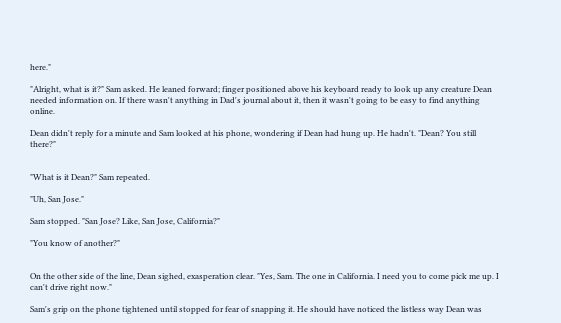here."

"Alright, what is it?" Sam asked. He leaned forward; finger positioned above his keyboard ready to look up any creature Dean needed information on. If there wasn't anything in Dad's journal about it, then it wasn't going to be easy to find anything online.

Dean didn't reply for a minute and Sam looked at his phone, wondering if Dean had hung up. He hadn't. "Dean? You still there?"


"What is it Dean?" Sam repeated.

"Uh, San Jose."

Sam stopped. "San Jose? Like, San Jose, California?"

"You know of another?"


On the other side of the line, Dean sighed, exasperation clear. "Yes, Sam. The one in California. I need you to come pick me up. I can't drive right now."

Sam's grip on the phone tightened until stopped for fear of snapping it. He should have noticed the listless way Dean was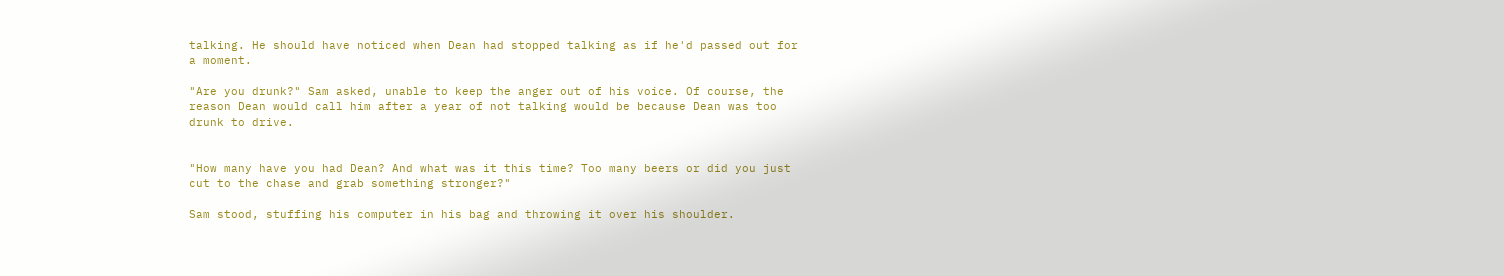talking. He should have noticed when Dean had stopped talking as if he'd passed out for a moment.

"Are you drunk?" Sam asked, unable to keep the anger out of his voice. Of course, the reason Dean would call him after a year of not talking would be because Dean was too drunk to drive.


"How many have you had Dean? And what was it this time? Too many beers or did you just cut to the chase and grab something stronger?"

Sam stood, stuffing his computer in his bag and throwing it over his shoulder.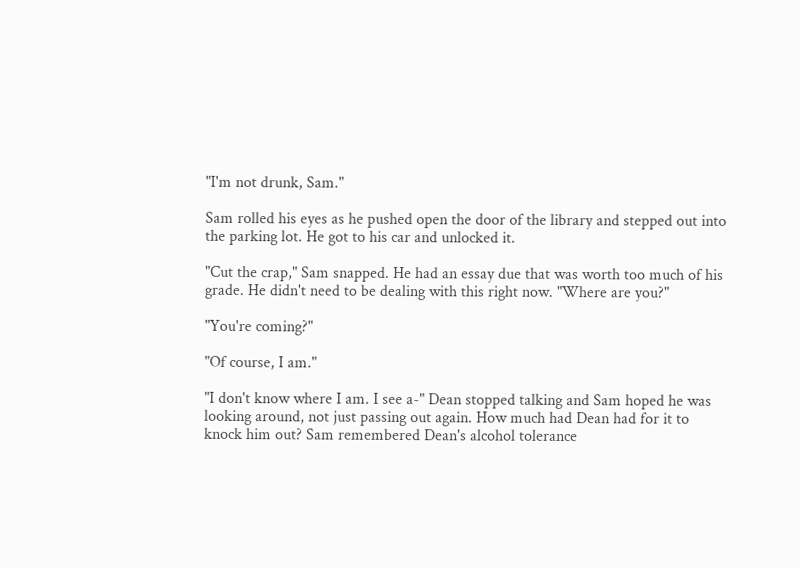"I'm not drunk, Sam."

Sam rolled his eyes as he pushed open the door of the library and stepped out into the parking lot. He got to his car and unlocked it.

"Cut the crap," Sam snapped. He had an essay due that was worth too much of his grade. He didn't need to be dealing with this right now. "Where are you?"

"You're coming?"

"Of course, I am."

"I don't know where I am. I see a-" Dean stopped talking and Sam hoped he was looking around, not just passing out again. How much had Dean had for it to knock him out? Sam remembered Dean's alcohol tolerance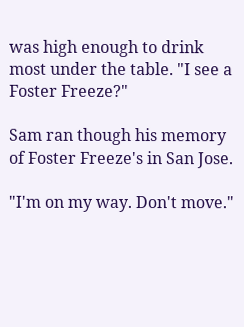was high enough to drink most under the table. "I see a Foster Freeze?"

Sam ran though his memory of Foster Freeze's in San Jose.

"I'm on my way. Don't move."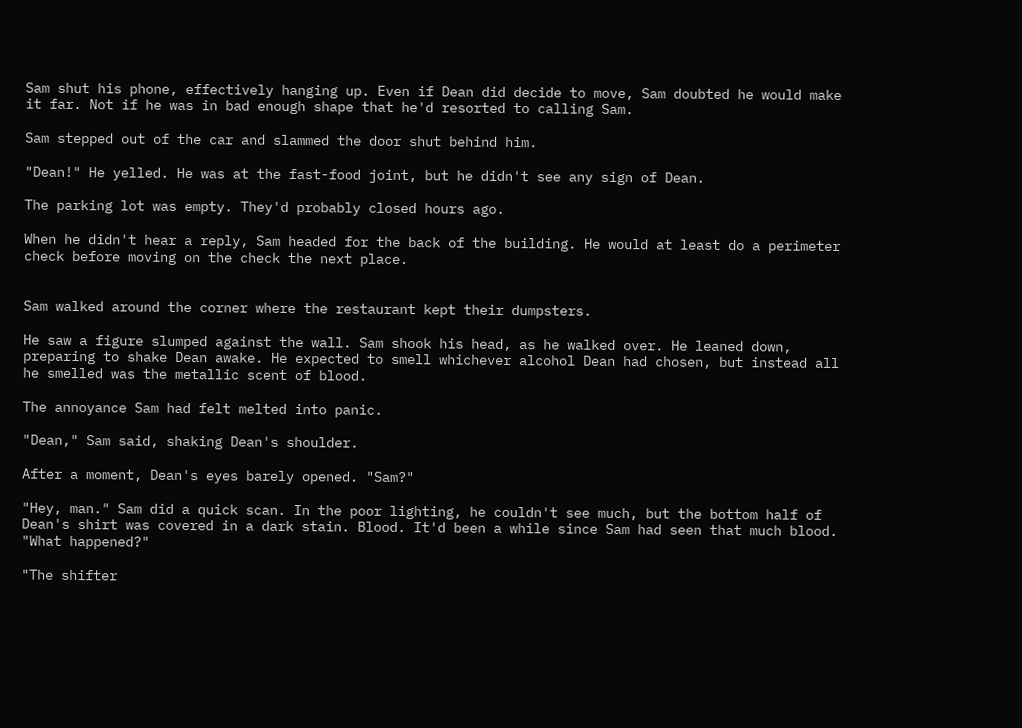Sam shut his phone, effectively hanging up. Even if Dean did decide to move, Sam doubted he would make it far. Not if he was in bad enough shape that he'd resorted to calling Sam.

Sam stepped out of the car and slammed the door shut behind him.

"Dean!" He yelled. He was at the fast-food joint, but he didn't see any sign of Dean.

The parking lot was empty. They'd probably closed hours ago.

When he didn't hear a reply, Sam headed for the back of the building. He would at least do a perimeter check before moving on the check the next place.


Sam walked around the corner where the restaurant kept their dumpsters.

He saw a figure slumped against the wall. Sam shook his head, as he walked over. He leaned down, preparing to shake Dean awake. He expected to smell whichever alcohol Dean had chosen, but instead all he smelled was the metallic scent of blood.

The annoyance Sam had felt melted into panic.

"Dean," Sam said, shaking Dean's shoulder.

After a moment, Dean's eyes barely opened. "Sam?"

"Hey, man." Sam did a quick scan. In the poor lighting, he couldn't see much, but the bottom half of Dean's shirt was covered in a dark stain. Blood. It'd been a while since Sam had seen that much blood. "What happened?"

"The shifter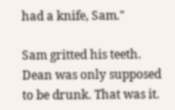had a knife, Sam."

Sam gritted his teeth. Dean was only supposed to be drunk. That was it.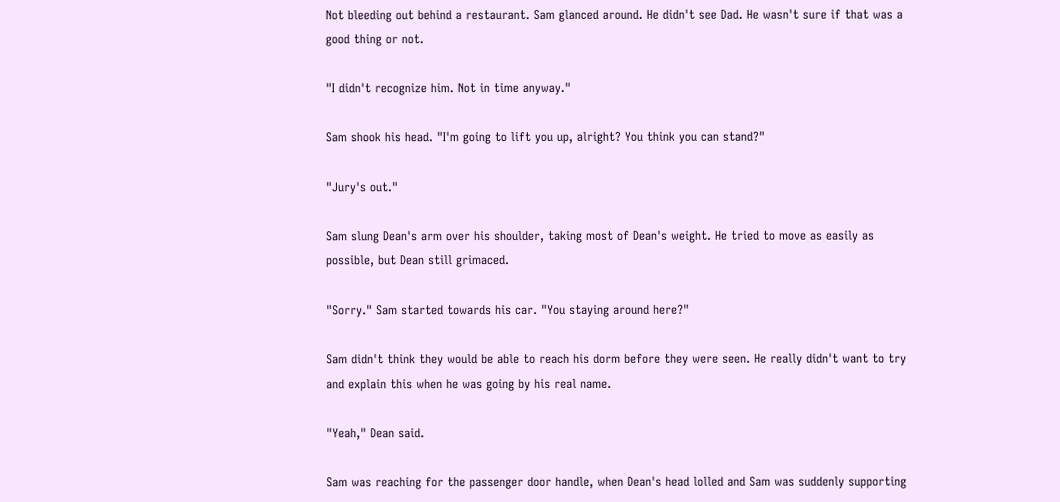Not bleeding out behind a restaurant. Sam glanced around. He didn't see Dad. He wasn't sure if that was a good thing or not.

"I didn't recognize him. Not in time anyway."

Sam shook his head. "I'm going to lift you up, alright? You think you can stand?"

"Jury's out."

Sam slung Dean's arm over his shoulder, taking most of Dean's weight. He tried to move as easily as possible, but Dean still grimaced.

"Sorry." Sam started towards his car. "You staying around here?"

Sam didn't think they would be able to reach his dorm before they were seen. He really didn't want to try and explain this when he was going by his real name.

"Yeah," Dean said.

Sam was reaching for the passenger door handle, when Dean's head lolled and Sam was suddenly supporting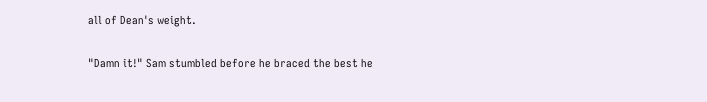all of Dean's weight.

"Damn it!" Sam stumbled before he braced the best he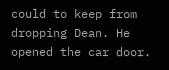could to keep from dropping Dean. He opened the car door.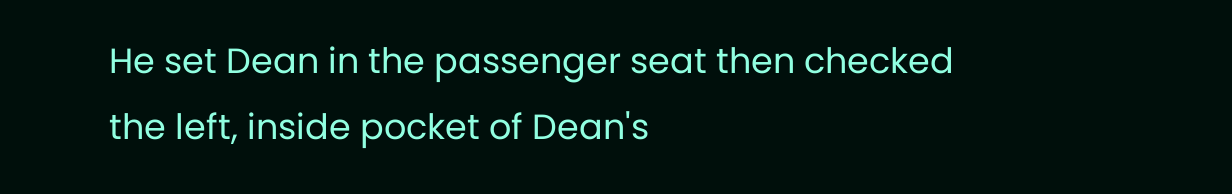He set Dean in the passenger seat then checked the left, inside pocket of Dean's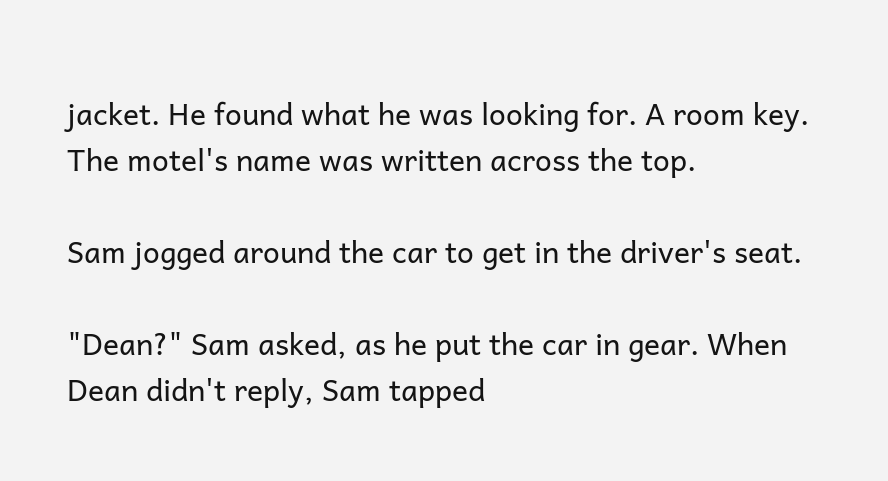jacket. He found what he was looking for. A room key. The motel's name was written across the top.

Sam jogged around the car to get in the driver's seat.

"Dean?" Sam asked, as he put the car in gear. When Dean didn't reply, Sam tapped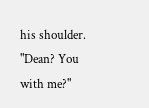his shoulder. "Dean? You with me?"